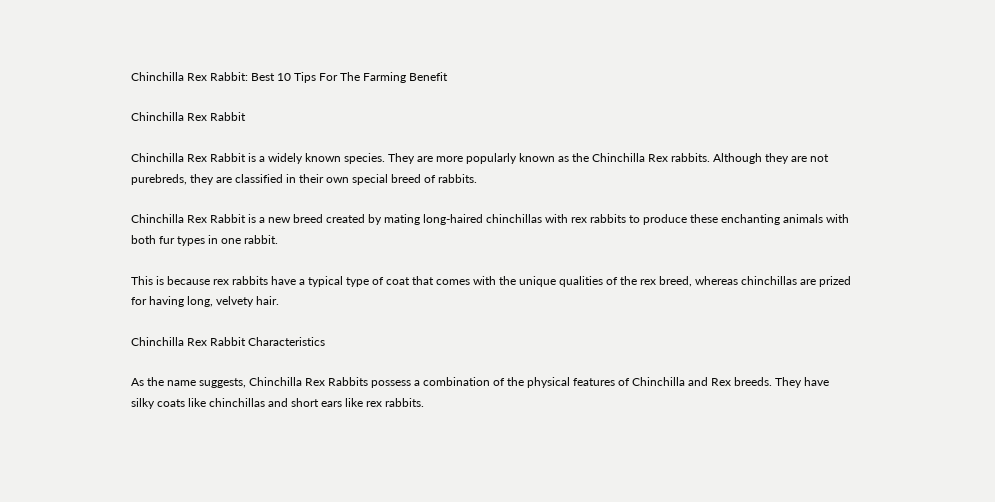Chinchilla Rex Rabbit: Best 10 Tips For The Farming Benefit

Chinchilla Rex Rabbit

Chinchilla Rex Rabbit is a widely known species. They are more popularly known as the Chinchilla Rex rabbits. Although they are not purebreds, they are classified in their own special breed of rabbits.

Chinchilla Rex Rabbit is a new breed created by mating long-haired chinchillas with rex rabbits to produce these enchanting animals with both fur types in one rabbit.

This is because rex rabbits have a typical type of coat that comes with the unique qualities of the rex breed, whereas chinchillas are prized for having long, velvety hair.

Chinchilla Rex Rabbit Characteristics

As the name suggests, Chinchilla Rex Rabbits possess a combination of the physical features of Chinchilla and Rex breeds. They have silky coats like chinchillas and short ears like rex rabbits.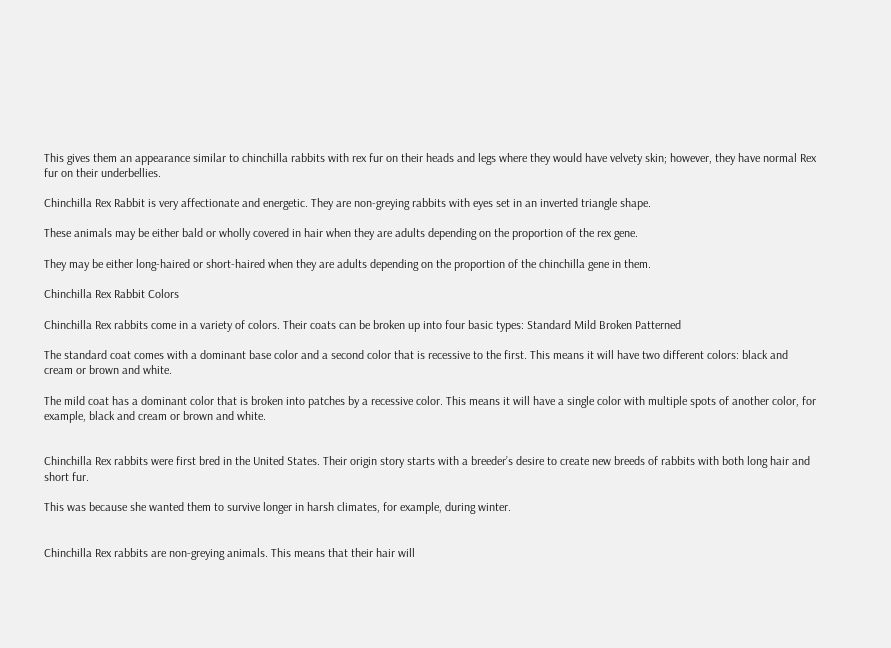This gives them an appearance similar to chinchilla rabbits with rex fur on their heads and legs where they would have velvety skin; however, they have normal Rex fur on their underbellies.

Chinchilla Rex Rabbit is very affectionate and energetic. They are non-greying rabbits with eyes set in an inverted triangle shape.

These animals may be either bald or wholly covered in hair when they are adults depending on the proportion of the rex gene.

They may be either long-haired or short-haired when they are adults depending on the proportion of the chinchilla gene in them.

Chinchilla Rex Rabbit Colors

Chinchilla Rex rabbits come in a variety of colors. Their coats can be broken up into four basic types: Standard Mild Broken Patterned

The standard coat comes with a dominant base color and a second color that is recessive to the first. This means it will have two different colors: black and cream or brown and white.

The mild coat has a dominant color that is broken into patches by a recessive color. This means it will have a single color with multiple spots of another color, for example, black and cream or brown and white.


Chinchilla Rex rabbits were first bred in the United States. Their origin story starts with a breeder’s desire to create new breeds of rabbits with both long hair and short fur.

This was because she wanted them to survive longer in harsh climates, for example, during winter.


Chinchilla Rex rabbits are non-greying animals. This means that their hair will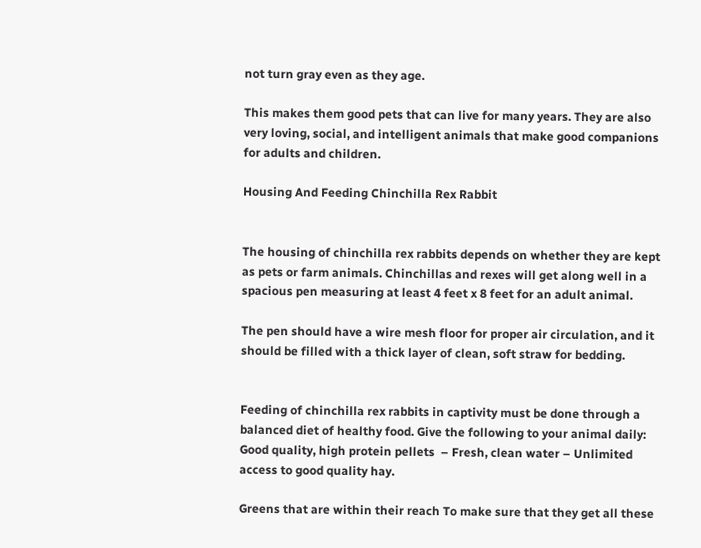not turn gray even as they age.

This makes them good pets that can live for many years. They are also very loving, social, and intelligent animals that make good companions for adults and children.

Housing And Feeding Chinchilla Rex Rabbit


The housing of chinchilla rex rabbits depends on whether they are kept as pets or farm animals. Chinchillas and rexes will get along well in a spacious pen measuring at least 4 feet x 8 feet for an adult animal.

The pen should have a wire mesh floor for proper air circulation, and it should be filled with a thick layer of clean, soft straw for bedding.


Feeding of chinchilla rex rabbits in captivity must be done through a balanced diet of healthy food. Give the following to your animal daily: Good quality, high protein pellets  – Fresh, clean water – Unlimited access to good quality hay.

Greens that are within their reach To make sure that they get all these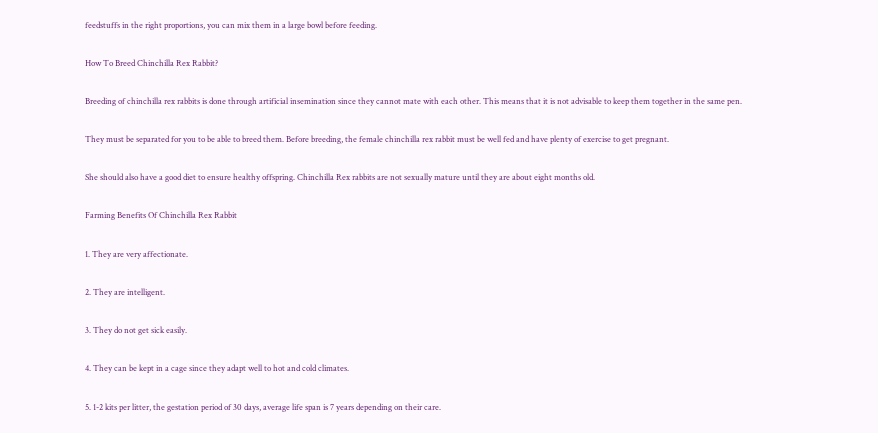feedstuffs in the right proportions, you can mix them in a large bowl before feeding.

How To Breed Chinchilla Rex Rabbit?

Breeding of chinchilla rex rabbits is done through artificial insemination since they cannot mate with each other. This means that it is not advisable to keep them together in the same pen.

They must be separated for you to be able to breed them. Before breeding, the female chinchilla rex rabbit must be well fed and have plenty of exercise to get pregnant.

She should also have a good diet to ensure healthy offspring. Chinchilla Rex rabbits are not sexually mature until they are about eight months old.

Farming Benefits Of Chinchilla Rex Rabbit

1. They are very affectionate.

2. They are intelligent.

3. They do not get sick easily.

4. They can be kept in a cage since they adapt well to hot and cold climates.

5. 1-2 kits per litter, the gestation period of 30 days, average life span is 7 years depending on their care.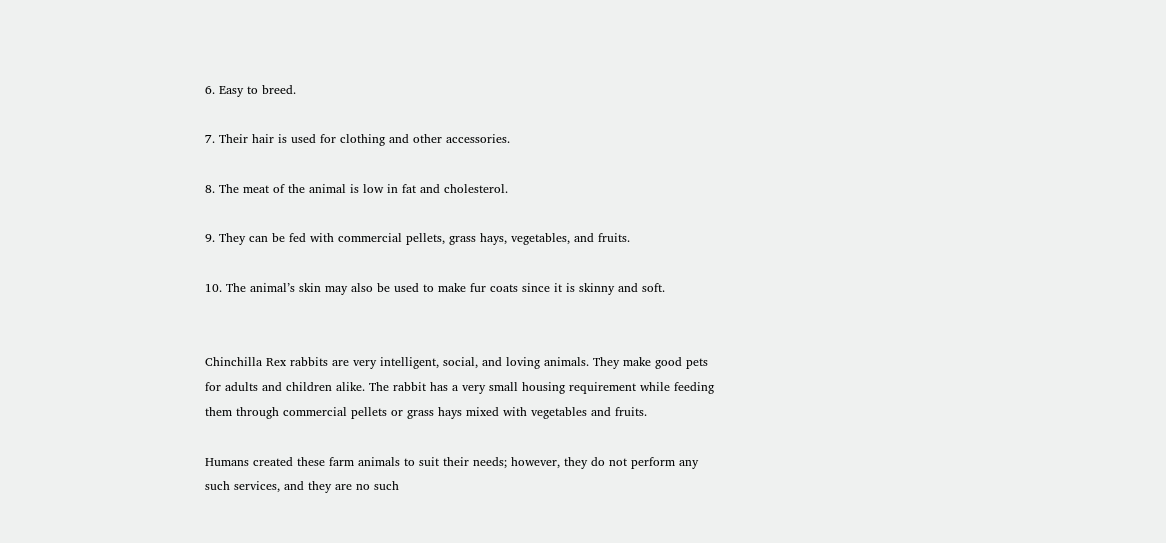6. Easy to breed.

7. Their hair is used for clothing and other accessories.

8. The meat of the animal is low in fat and cholesterol.

9. They can be fed with commercial pellets, grass hays, vegetables, and fruits.

10. The animal’s skin may also be used to make fur coats since it is skinny and soft.


Chinchilla Rex rabbits are very intelligent, social, and loving animals. They make good pets for adults and children alike. The rabbit has a very small housing requirement while feeding them through commercial pellets or grass hays mixed with vegetables and fruits.

Humans created these farm animals to suit their needs; however, they do not perform any such services, and they are no such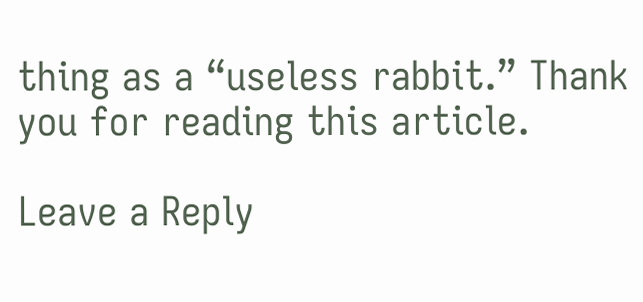thing as a “useless rabbit.” Thank you for reading this article.

Leave a Reply